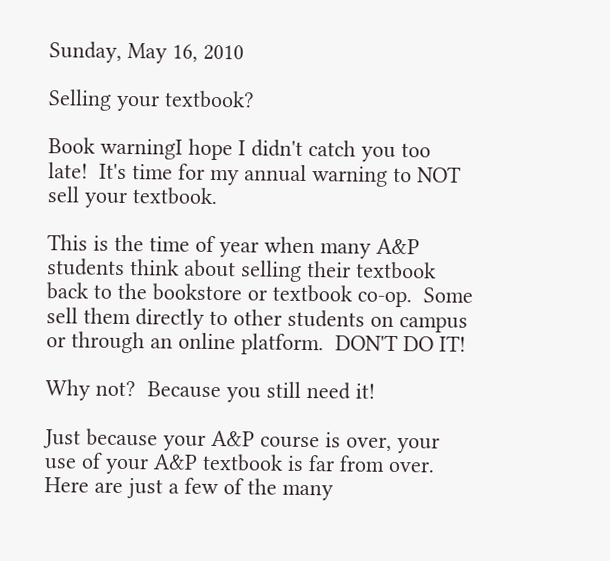Sunday, May 16, 2010

Selling your textbook?

Book warningI hope I didn't catch you too late!  It's time for my annual warning to NOT sell your textbook.

This is the time of year when many A&P students think about selling their textbook back to the bookstore or textbook co-op.  Some sell them directly to other students on campus or through an online platform.  DON'T DO IT!

Why not?  Because you still need it!

Just because your A&P course is over, your use of your A&P textbook is far from over.  Here are just a few of the many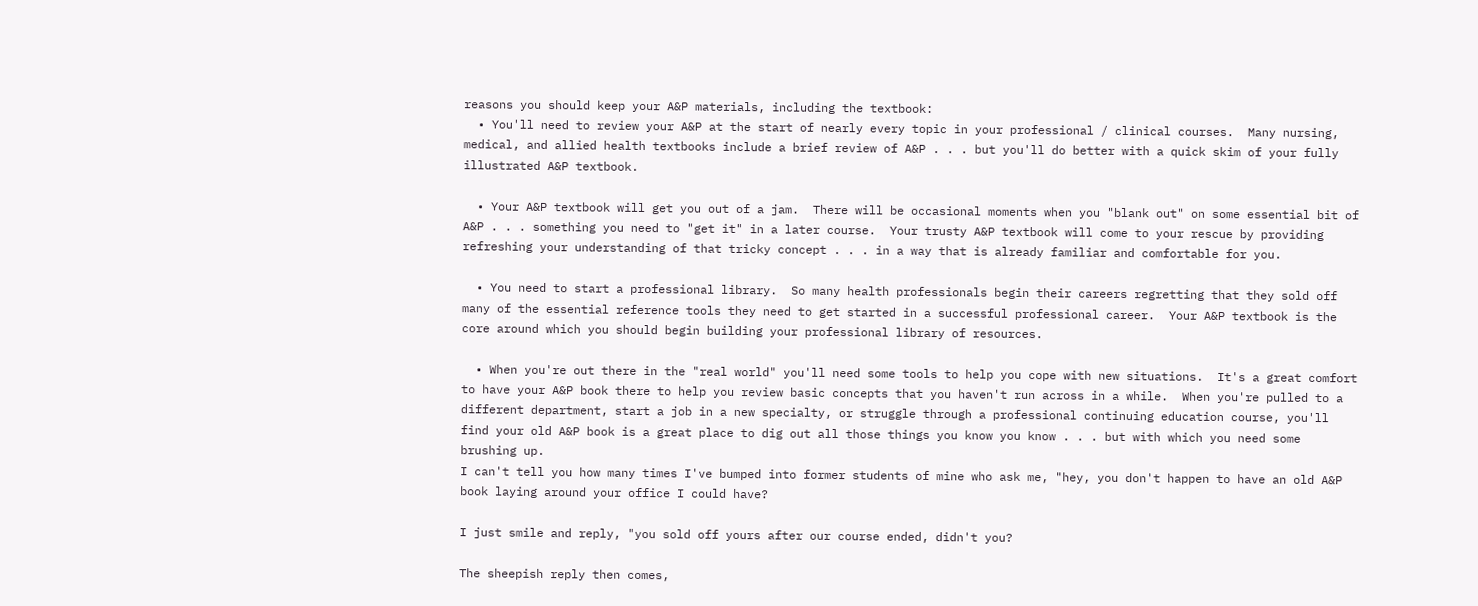reasons you should keep your A&P materials, including the textbook:
  • You'll need to review your A&P at the start of nearly every topic in your professional / clinical courses.  Many nursing, medical, and allied health textbooks include a brief review of A&P . . . but you'll do better with a quick skim of your fully illustrated A&P textbook.

  • Your A&P textbook will get you out of a jam.  There will be occasional moments when you "blank out" on some essential bit of A&P . . . something you need to "get it" in a later course.  Your trusty A&P textbook will come to your rescue by providing refreshing your understanding of that tricky concept . . . in a way that is already familiar and comfortable for you.

  • You need to start a professional library.  So many health professionals begin their careers regretting that they sold off many of the essential reference tools they need to get started in a successful professional career.  Your A&P textbook is the core around which you should begin building your professional library of resources.

  • When you're out there in the "real world" you'll need some tools to help you cope with new situations.  It's a great comfort to have your A&P book there to help you review basic concepts that you haven't run across in a while.  When you're pulled to a different department, start a job in a new specialty, or struggle through a professional continuing education course, you'll find your old A&P book is a great place to dig out all those things you know you know . . . but with which you need some brushing up.
I can't tell you how many times I've bumped into former students of mine who ask me, "hey, you don't happen to have an old A&P book laying around your office I could have?

I just smile and reply, "you sold off yours after our course ended, didn't you?

The sheepish reply then comes,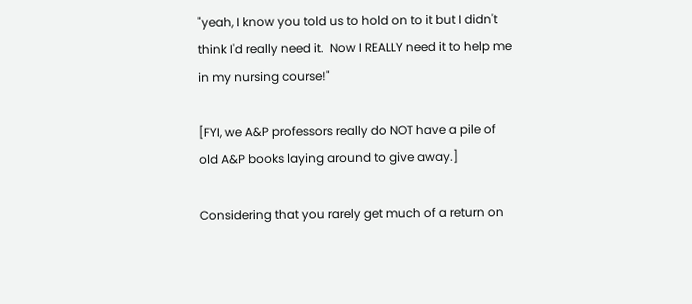"yeah, I know you told us to hold on to it but I didn't think I'd really need it.  Now I REALLY need it to help me in my nursing course!"

[FYI, we A&P professors really do NOT have a pile of old A&P books laying around to give away.]

Considering that you rarely get much of a return on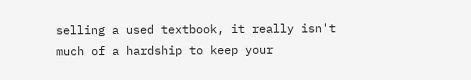selling a used textbook, it really isn't much of a hardship to keep your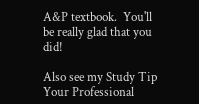A&P textbook.  You'll be really glad that you did!

Also see my Study Tip Your Professional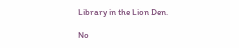Library in the Lion Den.

No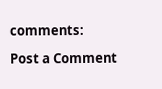comments:

Post a Comment